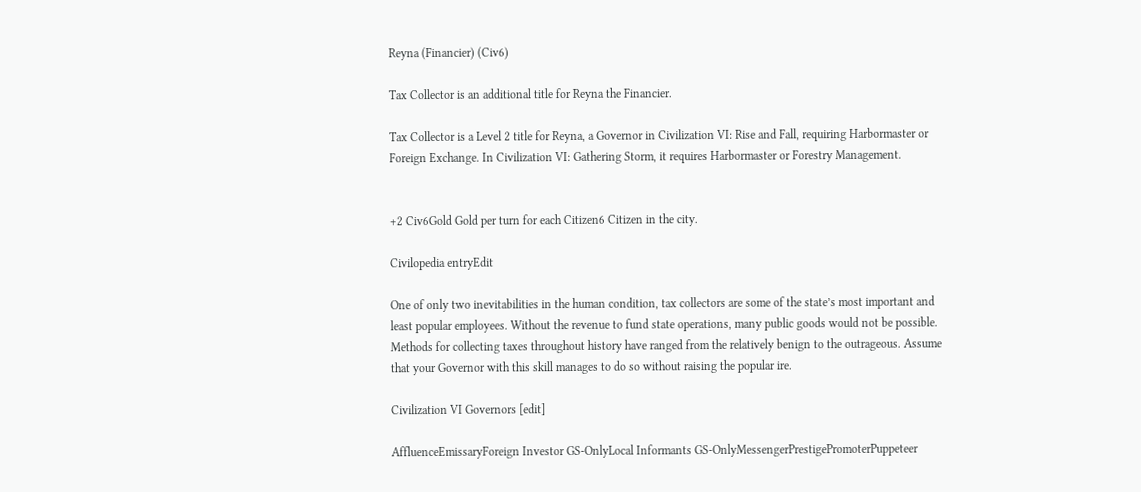Reyna (Financier) (Civ6)

Tax Collector is an additional title for Reyna the Financier.

Tax Collector is a Level 2 title for Reyna, a Governor in Civilization VI: Rise and Fall, requiring Harbormaster or Foreign Exchange. In Civilization VI: Gathering Storm, it requires Harbormaster or Forestry Management.


+2 Civ6Gold Gold per turn for each Citizen6 Citizen in the city.

Civilopedia entryEdit

One of only two inevitabilities in the human condition, tax collectors are some of the state’s most important and least popular employees. Without the revenue to fund state operations, many public goods would not be possible. Methods for collecting taxes throughout history have ranged from the relatively benign to the outrageous. Assume that your Governor with this skill manages to do so without raising the popular ire.

Civilization VI Governors [edit]

AffluenceEmissaryForeign Investor GS-OnlyLocal Informants GS-OnlyMessengerPrestigePromoterPuppeteer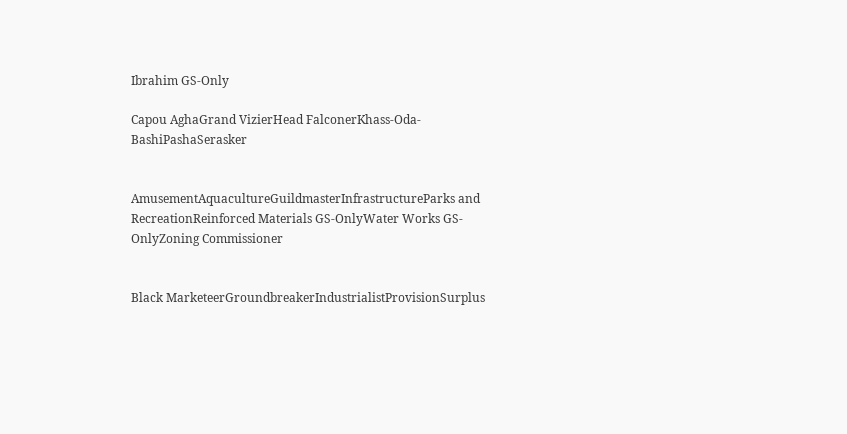Ibrahim GS-Only

Capou AghaGrand VizierHead FalconerKhass-Oda-BashiPashaSerasker


AmusementAquacultureGuildmasterInfrastructureParks and RecreationReinforced Materials GS-OnlyWater Works GS-OnlyZoning Commissioner


Black MarketeerGroundbreakerIndustrialistProvisionSurplus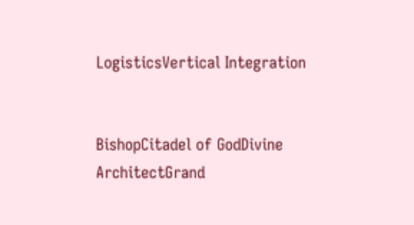LogisticsVertical Integration


BishopCitadel of GodDivine ArchitectGrand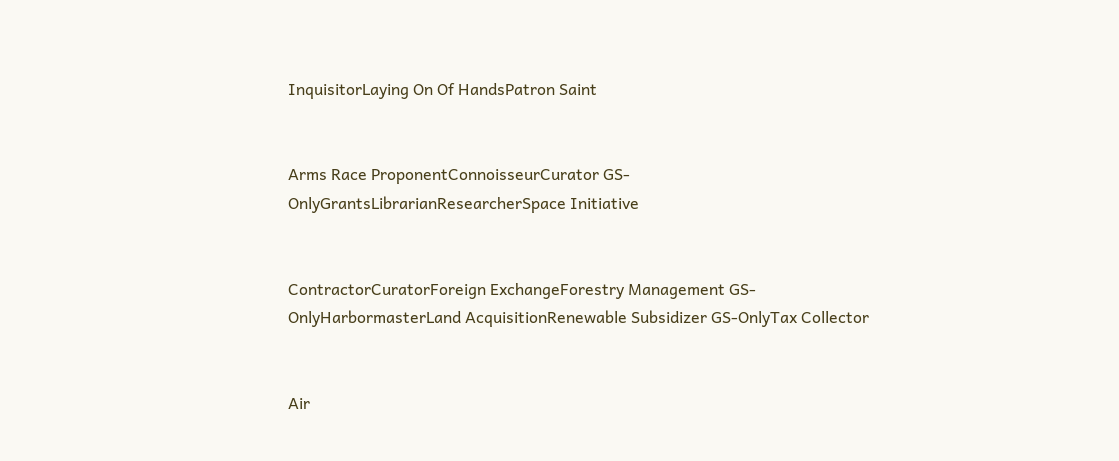InquisitorLaying On Of HandsPatron Saint


Arms Race ProponentConnoisseurCurator GS-OnlyGrantsLibrarianResearcherSpace Initiative


ContractorCuratorForeign ExchangeForestry Management GS-OnlyHarbormasterLand AcquisitionRenewable Subsidizer GS-OnlyTax Collector


Air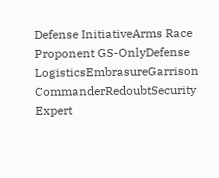Defense InitiativeArms Race Proponent GS-OnlyDefense LogisticsEmbrasureGarrison CommanderRedoubtSecurity Expert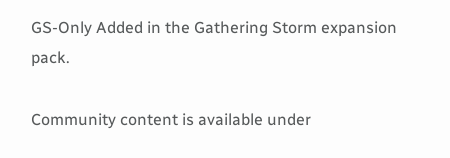GS-Only Added in the Gathering Storm expansion pack.

Community content is available under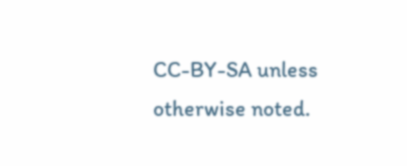CC-BY-SA unless otherwise noted.